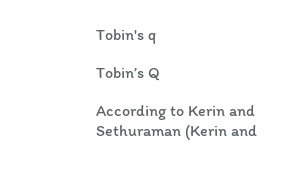Tobin's q

Tobin’s Q

According to Kerin and Sethuraman (Kerin and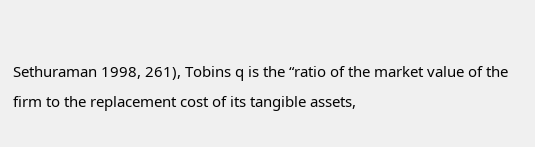Sethuraman 1998, 261), Tobins q is the “ratio of the market value of the firm to the replacement cost of its tangible assets,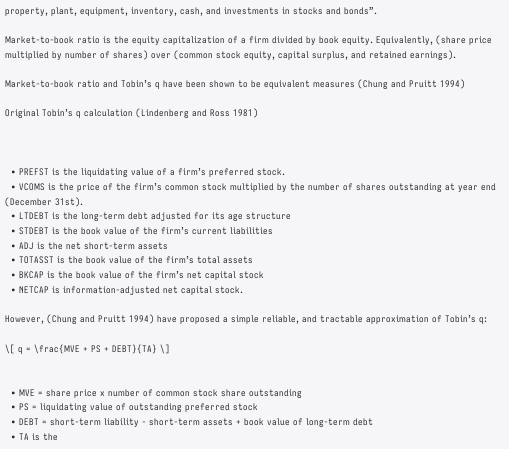property, plant, equipment, inventory, cash, and investments in stocks and bonds”.

Market-to-book ratio is the equity capitalization of a firm divided by book equity. Equivalently, (share price multiplied by number of shares) over (common stock equity, capital surplus, and retained earnings).

Market-to-book ratio and Tobin’s q have been shown to be equivalent measures (Chung and Pruitt 1994)

Original Tobin’s q calculation (Lindenberg and Ross 1981)



  • PREFST is the liquidating value of a firm’s preferred stock.
  • VCOMS is the price of the firm’s common stock multiplied by the number of shares outstanding at year end (December 31st).
  • LTDEBT is the long-term debt adjusted for its age structure
  • STDEBT is the book value of the firm’s current liabilities
  • ADJ is the net short-term assets
  • TOTASST is the book value of the firm’s total assets
  • BKCAP is the book value of the firm’s net capital stock
  • NETCAP is information-adjusted net capital stock.

However, (Chung and Pruitt 1994) have proposed a simple reliable, and tractable approximation of Tobin’s q:

\[ q = \frac{MVE + PS + DEBT}{TA} \]


  • MVE = share price x number of common stock share outstanding
  • PS = liquidating value of outstanding preferred stock
  • DEBT = short-term liability - short-term assets + book value of long-term debt
  • TA is the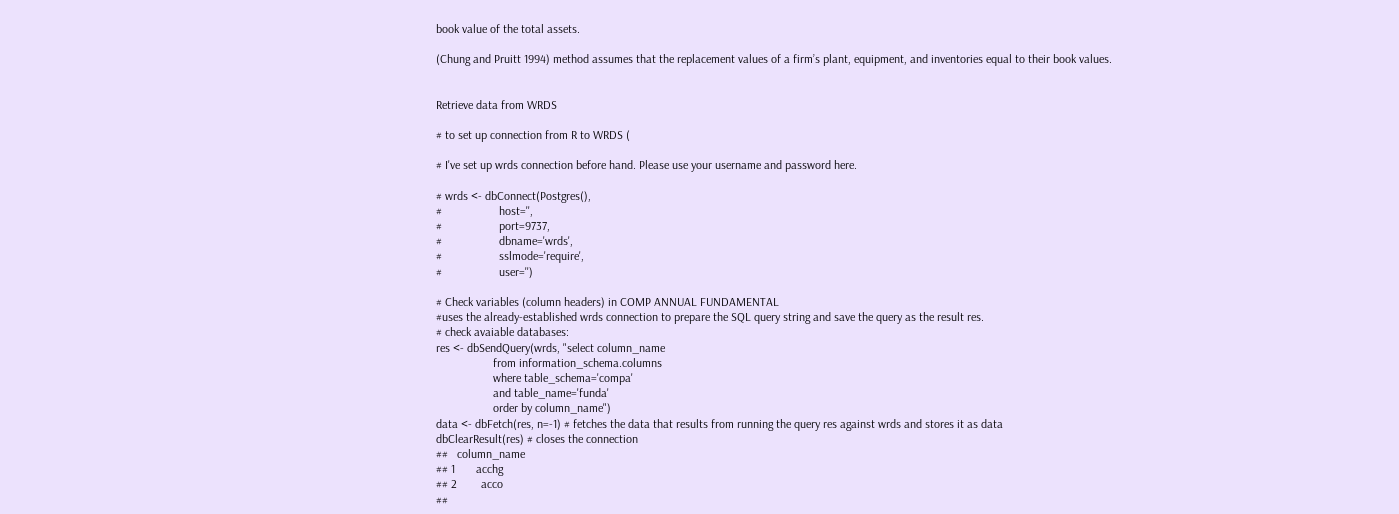book value of the total assets.

(Chung and Pruitt 1994) method assumes that the replacement values of a firm’s plant, equipment, and inventories equal to their book values.


Retrieve data from WRDS

# to set up connection from R to WRDS (

# I've set up wrds connection before hand. Please use your username and password here.

# wrds <- dbConnect(Postgres(),
#                   host='',
#                   port=9737,
#                   dbname='wrds',
#                   sslmode='require',
#                   user='')

# Check variables (column headers) in COMP ANNUAL FUNDAMENTAL
#uses the already-established wrds connection to prepare the SQL query string and save the query as the result res.
# check avaiable databases:
res <- dbSendQuery(wrds, "select column_name
                   from information_schema.columns
                   where table_schema='compa'
                   and table_name='funda'
                   order by column_name")
data <- dbFetch(res, n=-1) # fetches the data that results from running the query res against wrds and stores it as data
dbClearResult(res) # closes the connection
##   column_name
## 1       acchg
## 2        acco
##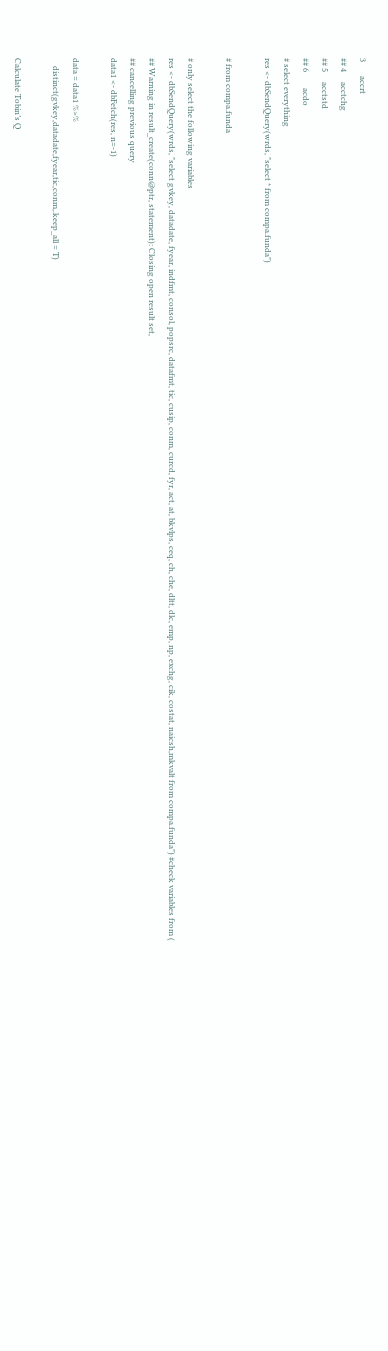3       accrt
## 4     acctchg
## 5     acctstd
## 6        acdo
# select everything
res <- dbSendQuery(wrds, "select * from compa.funda")

# from compa.funda

# only select the following variables
res <- dbSendQuery(wrds, "select gvkey, datadate, fyear, indfmt, consol, popsrc, datafmt, tic, cusip, conm, curcd, fyr, act, at, bkvlps, ceq, ch, che, dltt, dlc, emp, np, exchg, cik, costat, naicsh,mkvalt from compa.funda") #check variables from (
## Warning in result_create(conn@ptr, statement): Closing open result set,
## cancelling previous query
data1 <- dbFetch(res, n=-1)

data = data1 %>%
    distinct(gvkey,datadate,fyear,tic,conm,.keep_all = T)

Calculate Tobin’s Q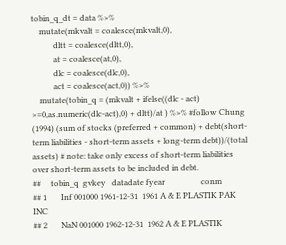tobin_q_dt = data %>%
    mutate(mkvalt = coalesce(mkvalt,0),
           dltt = coalesce(dltt,0),
           at = coalesce(at,0),
           dlc = coalesce(dlc,0),
           act = coalesce(act,0)) %>%
    mutate(tobin_q = (mkvalt + ifelse((dlc - act) >=0,as.numeric(dlc-act),0) + dltt)/at ) %>% #follow Chung (1994) (sum of stocks (preferred + common) + debt(short-term liabilities - short-term assets + long-term debt))/(total assets) # note: take only excess of short-term liabilities over short-term assets to be included in debt.
##     tobin_q  gvkey   datadate fyear                  conm
## 1       Inf 001000 1961-12-31  1961 A & E PLASTIK PAK INC
## 2       NaN 001000 1962-12-31  1962 A & E PLASTIK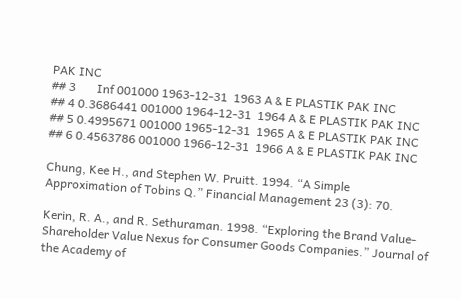PAK INC
## 3       Inf 001000 1963-12-31  1963 A & E PLASTIK PAK INC
## 4 0.3686441 001000 1964-12-31  1964 A & E PLASTIK PAK INC
## 5 0.4995671 001000 1965-12-31  1965 A & E PLASTIK PAK INC
## 6 0.4563786 001000 1966-12-31  1966 A & E PLASTIK PAK INC

Chung, Kee H., and Stephen W. Pruitt. 1994. “A Simple Approximation of Tobins Q.” Financial Management 23 (3): 70.

Kerin, R. A., and R. Sethuraman. 1998. “Exploring the Brand Value-Shareholder Value Nexus for Consumer Goods Companies.” Journal of the Academy of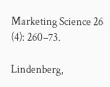Marketing Science 26 (4): 260–73.

Lindenberg,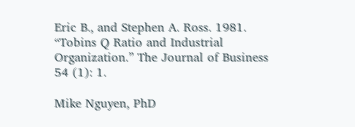Eric B., and Stephen A. Ross. 1981. “Tobins Q Ratio and Industrial Organization.” The Journal of Business 54 (1): 1.

Mike Nguyen, PhD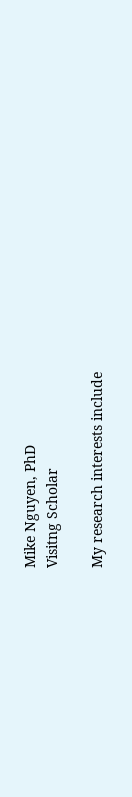Mike Nguyen, PhD
Visitng Scholar

My research interests include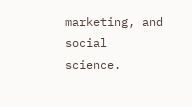marketing, and social science.